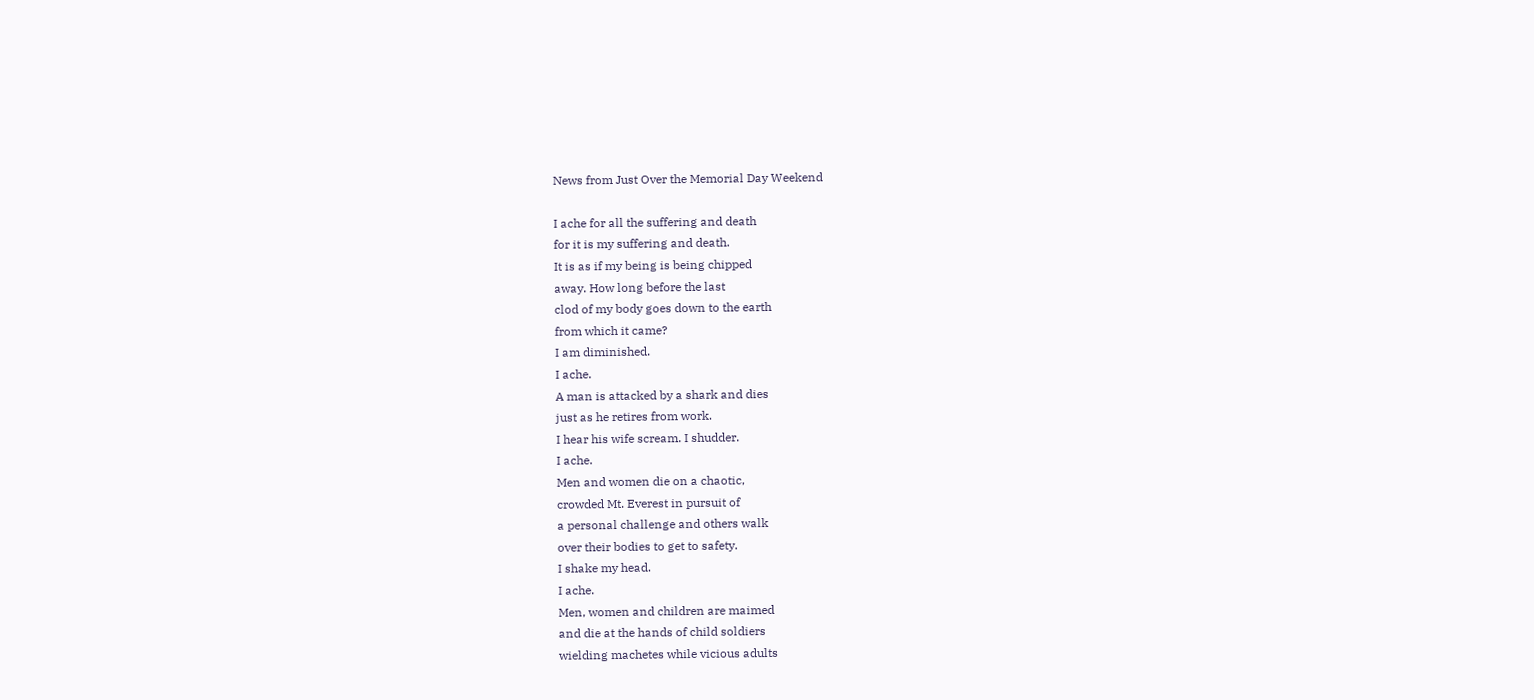News from Just Over the Memorial Day Weekend

I ache for all the suffering and death
for it is my suffering and death.
It is as if my being is being chipped
away. How long before the last
clod of my body goes down to the earth
from which it came?
I am diminished.
I ache.
A man is attacked by a shark and dies
just as he retires from work.
I hear his wife scream. I shudder.
I ache.
Men and women die on a chaotic,
crowded Mt. Everest in pursuit of
a personal challenge and others walk
over their bodies to get to safety.
I shake my head.
I ache.
Men, women and children are maimed
and die at the hands of child soldiers
wielding machetes while vicious adults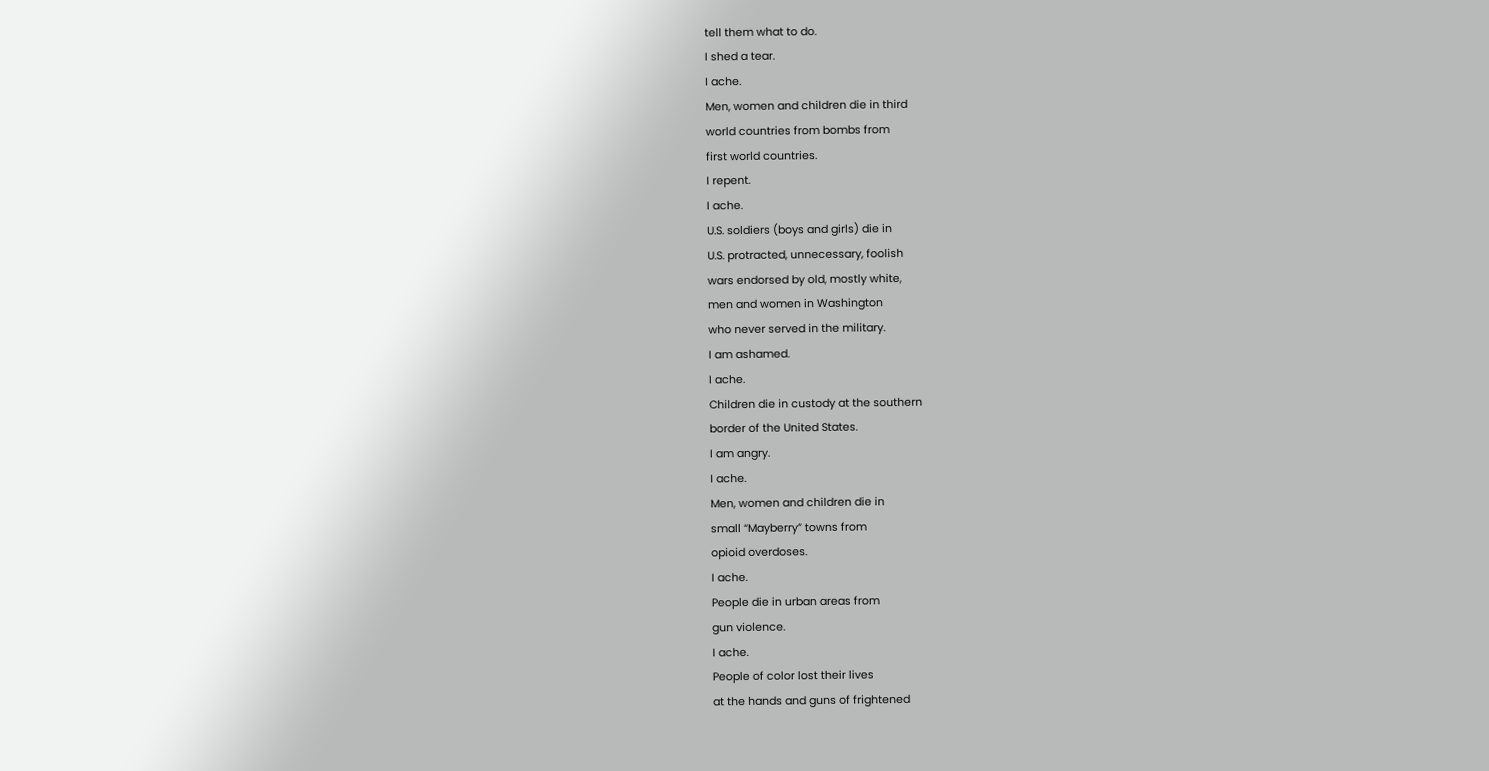tell them what to do.
I shed a tear.
I ache.
Men, women and children die in third
world countries from bombs from
first world countries.
I repent.
I ache.
U.S. soldiers (boys and girls) die in
U.S. protracted, unnecessary, foolish
wars endorsed by old, mostly white,
men and women in Washington
who never served in the military.
I am ashamed.
I ache.
Children die in custody at the southern
border of the United States.
I am angry.
I ache.
Men, women and children die in
small “Mayberry” towns from
opioid overdoses.
I ache.
People die in urban areas from
gun violence.
I ache.
People of color lost their lives
at the hands and guns of frightened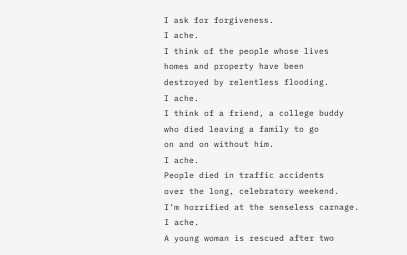I ask for forgiveness.
I ache.
I think of the people whose lives
homes and property have been
destroyed by relentless flooding.
I ache.
I think of a friend, a college buddy
who died leaving a family to go
on and on without him.
I ache.
People died in traffic accidents
over the long, celebratory weekend.
I’m horrified at the senseless carnage.
I ache.
A young woman is rescued after two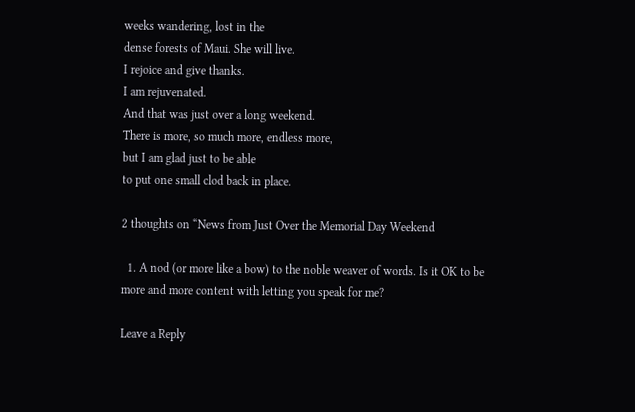weeks wandering, lost in the
dense forests of Maui. She will live.
I rejoice and give thanks.
I am rejuvenated.
And that was just over a long weekend.
There is more, so much more, endless more,
but I am glad just to be able
to put one small clod back in place.

2 thoughts on “News from Just Over the Memorial Day Weekend

  1. A nod (or more like a bow) to the noble weaver of words. Is it OK to be more and more content with letting you speak for me?

Leave a Reply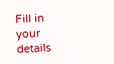Fill in your details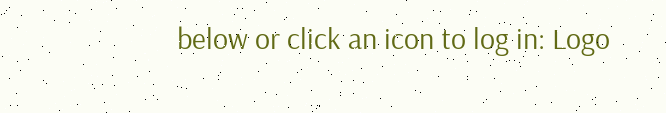below or click an icon to log in: Logo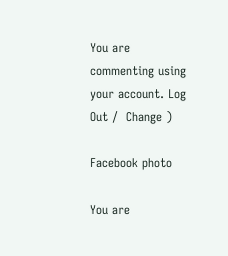You are commenting using your account. Log Out /  Change )

Facebook photo

You are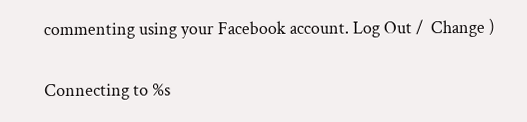commenting using your Facebook account. Log Out /  Change )

Connecting to %s